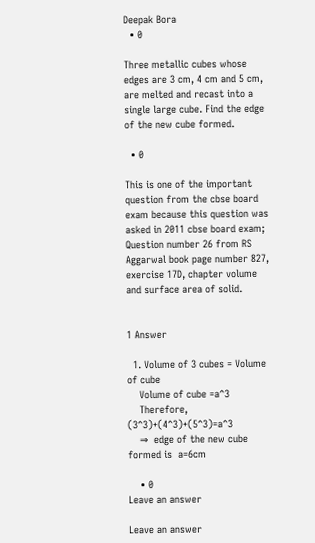Deepak Bora
  • 0

Three metallic cubes whose edges are 3 cm, 4 cm and 5 cm, are melted and recast into a single large cube. Find the edge of the new cube formed.

  • 0

This is one of the important question from the cbse board exam because this question was asked in 2011 cbse board exam; Question number 26 from RS Aggarwal book page number 827, exercise 17D, chapter volume and surface area of solid.


1 Answer

  1. Volume of 3 cubes = Volume of cube
    Volume of cube =a^3
    Therefore, (3^3)+(4^3)+(5^3)=a^3
    ⇒  edge of the new cube formed is  a=6cm

    • 0
Leave an answer

Leave an answer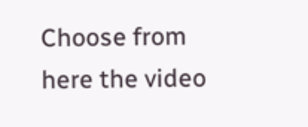Choose from here the video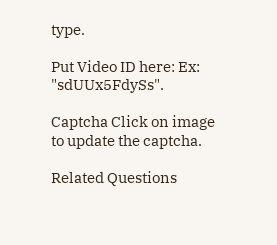type.

Put Video ID here: Ex: "sdUUx5FdySs".

Captcha Click on image to update the captcha.

Related Questions